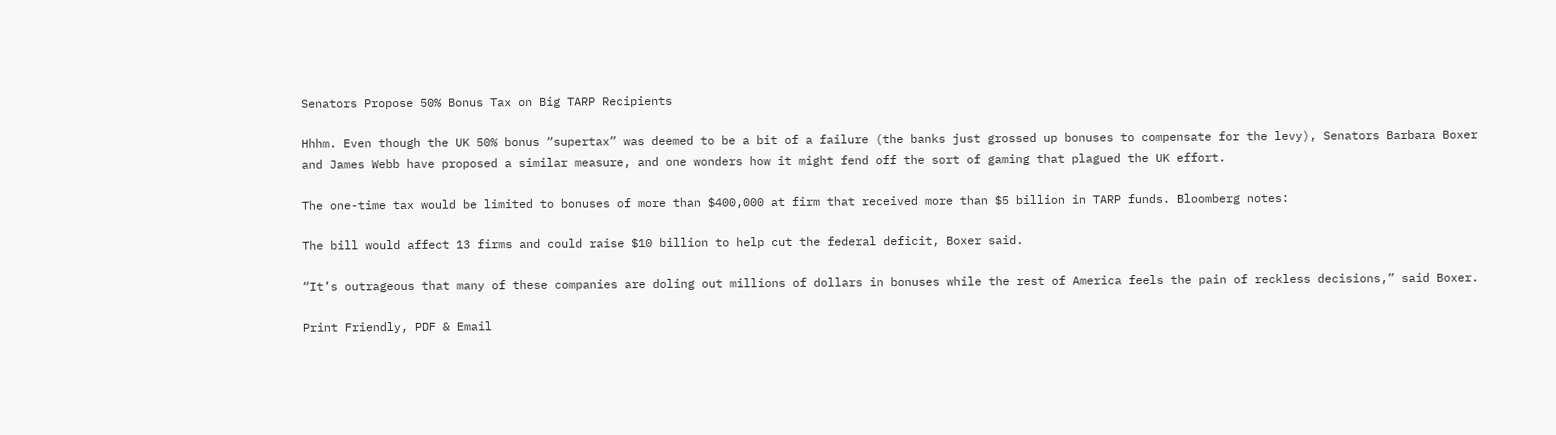Senators Propose 50% Bonus Tax on Big TARP Recipients

Hhhm. Even though the UK 50% bonus “supertax” was deemed to be a bit of a failure (the banks just grossed up bonuses to compensate for the levy), Senators Barbara Boxer and James Webb have proposed a similar measure, and one wonders how it might fend off the sort of gaming that plagued the UK effort.

The one-time tax would be limited to bonuses of more than $400,000 at firm that received more than $5 billion in TARP funds. Bloomberg notes:

The bill would affect 13 firms and could raise $10 billion to help cut the federal deficit, Boxer said.

“It’s outrageous that many of these companies are doling out millions of dollars in bonuses while the rest of America feels the pain of reckless decisions,” said Boxer.

Print Friendly, PDF & Email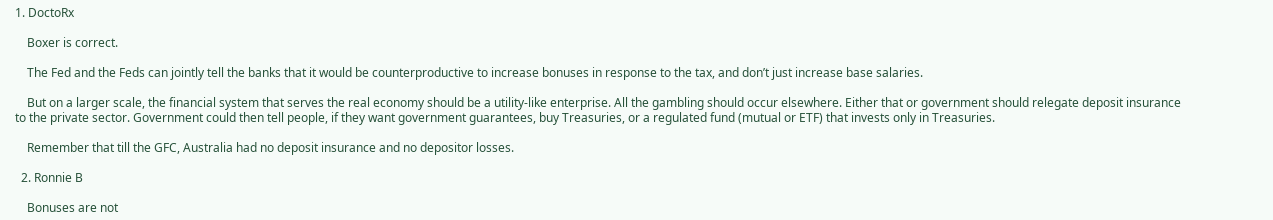1. DoctoRx

    Boxer is correct.

    The Fed and the Feds can jointly tell the banks that it would be counterproductive to increase bonuses in response to the tax, and don’t just increase base salaries.

    But on a larger scale, the financial system that serves the real economy should be a utility-like enterprise. All the gambling should occur elsewhere. Either that or government should relegate deposit insurance to the private sector. Government could then tell people, if they want government guarantees, buy Treasuries, or a regulated fund (mutual or ETF) that invests only in Treasuries.

    Remember that till the GFC, Australia had no deposit insurance and no depositor losses.

  2. Ronnie B

    Bonuses are not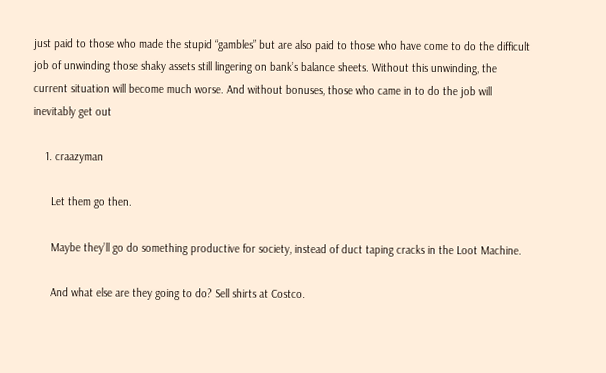just paid to those who made the stupid “gambles” but are also paid to those who have come to do the difficult job of unwinding those shaky assets still lingering on bank’s balance sheets. Without this unwinding, the current situation will become much worse. And without bonuses, those who came in to do the job will inevitably get out

    1. craazyman

      Let them go then.

      Maybe they’ll go do something productive for society, instead of duct taping cracks in the Loot Machine.

      And what else are they going to do? Sell shirts at Costco.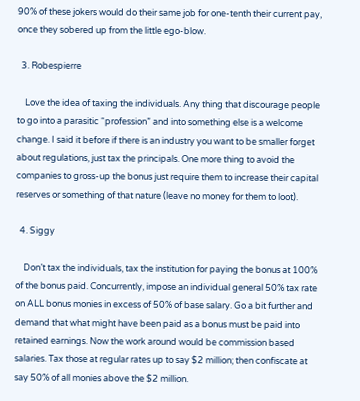90% of these jokers would do their same job for one-tenth their current pay, once they sobered up from the little ego-blow.

  3. Robespierre

    Love the idea of taxing the individuals. Any thing that discourage people to go into a parasitic “profession” and into something else is a welcome change. I said it before if there is an industry you want to be smaller forget about regulations, just tax the principals. One more thing to avoid the companies to gross-up the bonus just require them to increase their capital reserves or something of that nature (leave no money for them to loot).

  4. Siggy

    Don’t tax the individuals, tax the institution for paying the bonus at 100% of the bonus paid. Concurrently, impose an individual general 50% tax rate on ALL bonus monies in excess of 50% of base salary. Go a bit further and demand that what might have been paid as a bonus must be paid into retained earnings. Now the work around would be commission based salaries. Tax those at regular rates up to say $2 million; then confiscate at say 50% of all monies above the $2 million.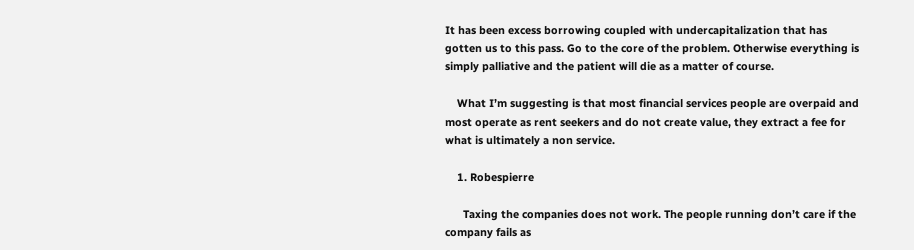It has been excess borrowing coupled with undercapitalization that has gotten us to this pass. Go to the core of the problem. Otherwise everything is simply palliative and the patient will die as a matter of course.

    What I’m suggesting is that most financial services people are overpaid and most operate as rent seekers and do not create value, they extract a fee for what is ultimately a non service.

    1. Robespierre

      Taxing the companies does not work. The people running don’t care if the company fails as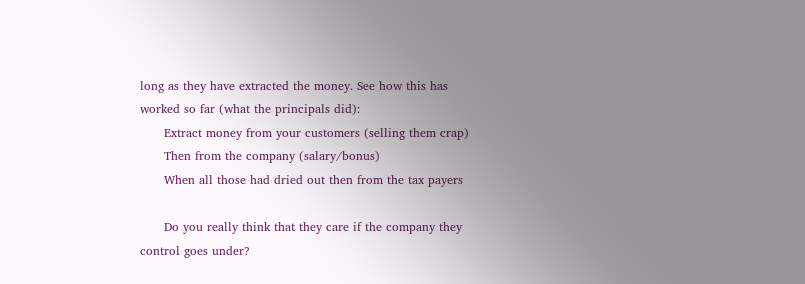long as they have extracted the money. See how this has worked so far (what the principals did):
      Extract money from your customers (selling them crap)
      Then from the company (salary/bonus)
      When all those had dried out then from the tax payers

      Do you really think that they care if the company they control goes under?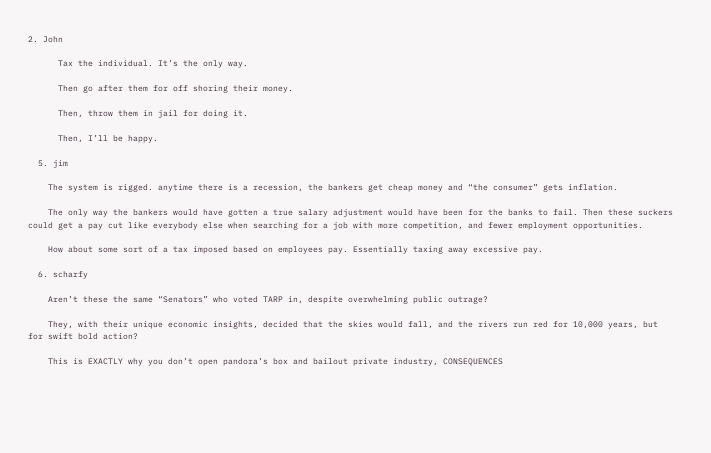2. John

      Tax the individual. It’s the only way.

      Then go after them for off shoring their money.

      Then, throw them in jail for doing it.

      Then, I’ll be happy.

  5. jim

    The system is rigged. anytime there is a recession, the bankers get cheap money and “the consumer” gets inflation.

    The only way the bankers would have gotten a true salary adjustment would have been for the banks to fail. Then these suckers could get a pay cut like everybody else when searching for a job with more competition, and fewer employment opportunities.

    How about some sort of a tax imposed based on employees pay. Essentially taxing away excessive pay.

  6. scharfy

    Aren’t these the same “Senators” who voted TARP in, despite overwhelming public outrage?

    They, with their unique economic insights, decided that the skies would fall, and the rivers run red for 10,000 years, but for swift bold action?

    This is EXACTLY why you don’t open pandora’s box and bailout private industry, CONSEQUENCES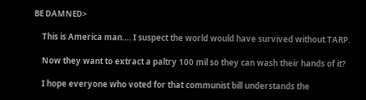BE DAMNED>

    This is America man…. I suspect the world would have survived without TARP.

    Now they want to extract a paltry 100 mil so they can wash their hands of it?

    I hope everyone who voted for that communist bill understands the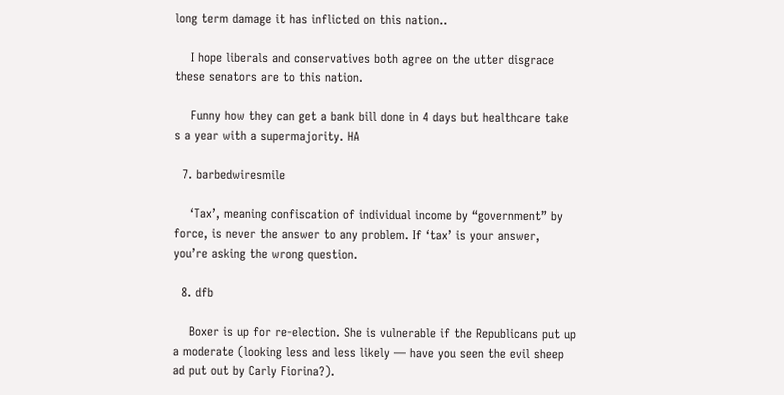long term damage it has inflicted on this nation..

    I hope liberals and conservatives both agree on the utter disgrace these senators are to this nation.

    Funny how they can get a bank bill done in 4 days but healthcare take s a year with a supermajority. HA

  7. barbedwiresmile

    ‘Tax’, meaning confiscation of individual income by “government” by force, is never the answer to any problem. If ‘tax’ is your answer, you’re asking the wrong question.

  8. dfb

    Boxer is up for re-election. She is vulnerable if the Republicans put up a moderate (looking less and less likely — have you seen the evil sheep ad put out by Carly Fiorina?).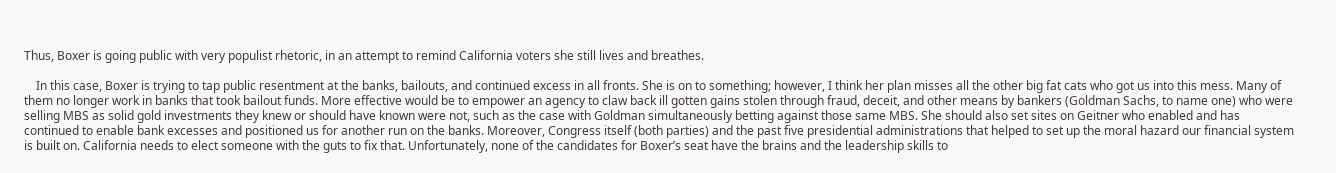Thus, Boxer is going public with very populist rhetoric, in an attempt to remind California voters she still lives and breathes.

    In this case, Boxer is trying to tap public resentment at the banks, bailouts, and continued excess in all fronts. She is on to something; however, I think her plan misses all the other big fat cats who got us into this mess. Many of them no longer work in banks that took bailout funds. More effective would be to empower an agency to claw back ill gotten gains stolen through fraud, deceit, and other means by bankers (Goldman Sachs, to name one) who were selling MBS as solid gold investments they knew or should have known were not, such as the case with Goldman simultaneously betting against those same MBS. She should also set sites on Geitner who enabled and has continued to enable bank excesses and positioned us for another run on the banks. Moreover, Congress itself (both parties) and the past five presidential administrations that helped to set up the moral hazard our financial system is built on. California needs to elect someone with the guts to fix that. Unfortunately, none of the candidates for Boxer’s seat have the brains and the leadership skills to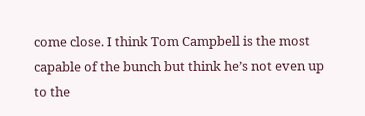come close. I think Tom Campbell is the most capable of the bunch but think he’s not even up to the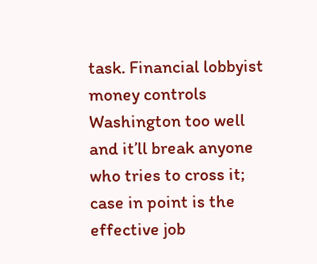task. Financial lobbyist money controls Washington too well and it’ll break anyone who tries to cross it; case in point is the effective job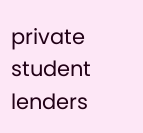private student lenders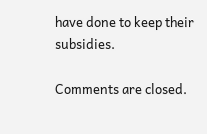have done to keep their subsidies.

Comments are closed.